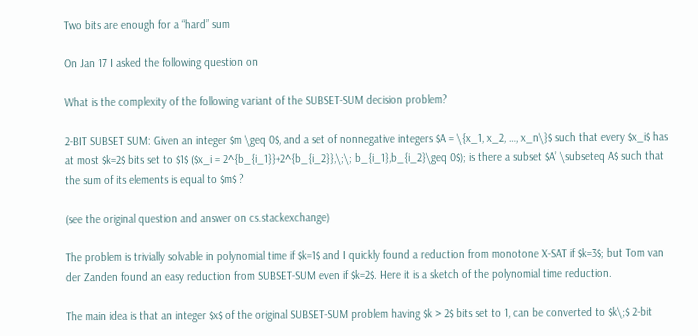Two bits are enough for a “hard” sum

On Jan 17 I asked the following question on

What is the complexity of the following variant of the SUBSET-SUM decision problem?

2-BIT SUBSET SUM: Given an integer $m \geq 0$, and a set of nonnegative integers $A = \{x_1, x_2, …, x_n\}$ such that every $x_i$ has at most $k=2$ bits set to $1$ ($x_i = 2^{b_{i_1}}+2^{b_{i_2}},\;\; b_{i_1},b_{i_2}\geq 0$); is there a subset $A’ \subseteq A$ such that the sum of its elements is equal to $m$ ?

(see the original question and answer on cs.stackexchange)

The problem is trivially solvable in polynomial time if $k=1$ and I quickly found a reduction from monotone X-SAT if $k=3$; but Tom van der Zanden found an easy reduction from SUBSET-SUM even if $k=2$. Here it is a sketch of the polynomial time reduction.

The main idea is that an integer $x$ of the original SUBSET-SUM problem having $k > 2$ bits set to 1, can be converted to $k\;$ 2-bit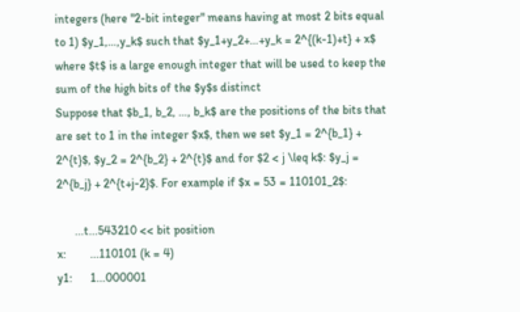integers (here "2-bit integer" means having at most 2 bits equal to 1) $y_1,…,y_k$ such that $y_1+y_2+…+y_k = 2^{(k-1)+t} + x$ where $t$ is a large enough integer that will be used to keep the sum of the high bits of the $y$s distinct
Suppose that $b_1, b_2, …, b_k$ are the positions of the bits that are set to 1 in the integer $x$, then we set $y_1 = 2^{b_1} + 2^{t}$, $y_2 = 2^{b_2} + 2^{t}$ and for $2 < j \leq k$: $y_j = 2^{b_j} + 2^{t+j-2}$. For example if $x = 53 = 110101_2$:

      ...t...543210 << bit position
x:        ...110101 (k = 4)
y1:      1...000001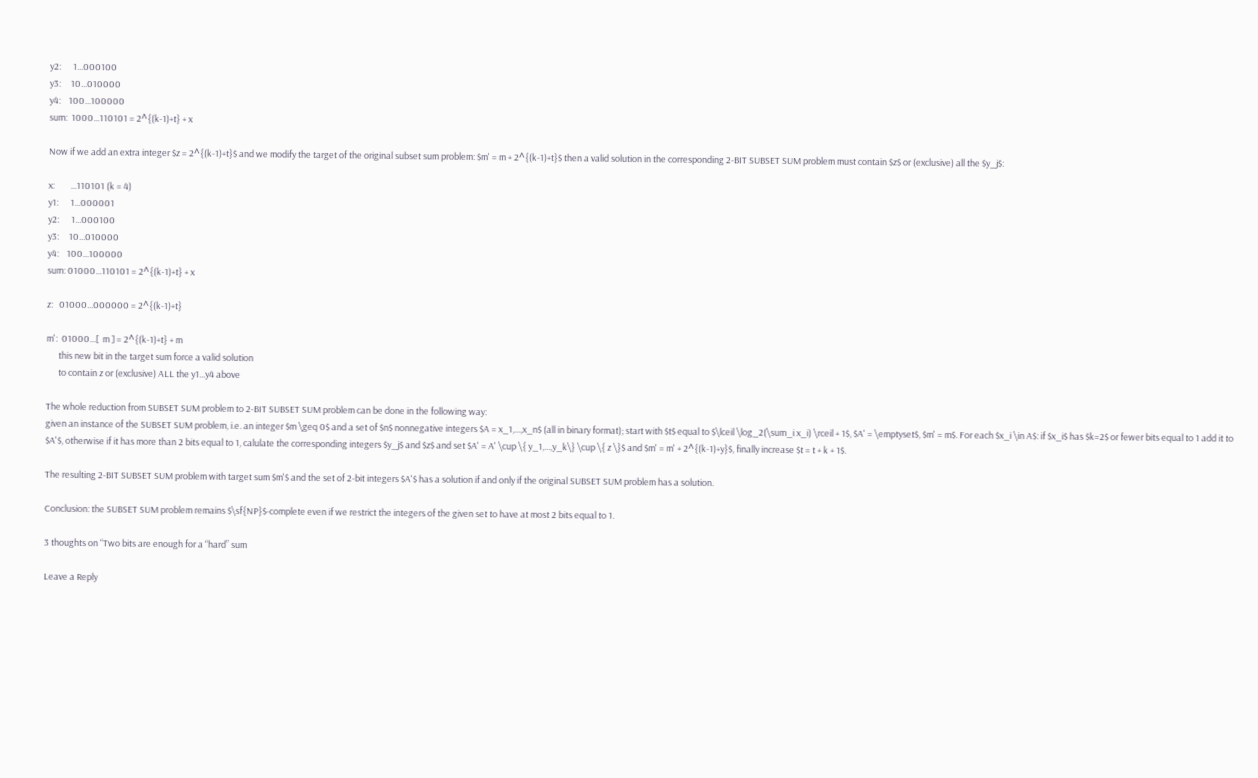y2:      1...000100
y3:     10...010000
y4:    100...100000
sum:  1000...110101 = 2^{(k-1)+t} + x

Now if we add an extra integer $z = 2^{(k-1)+t}$ and we modify the target of the original subset sum problem: $m' = m + 2^{(k-1)+t}$ then a valid solution in the corresponding 2-BIT SUBSET SUM problem must contain $z$ or (exclusive) all the $y_j$:

x:        ...110101 (k = 4)
y1:      1...000001
y2:      1...000100
y3:     10...010000
y4:    100...100000
sum: 01000...110101 = 2^{(k-1)+t} + x

z:   01000...000000 = 2^{(k-1)+t}

m':  01000...[  m ] = 2^{(k-1)+t} + m
      this new bit in the target sum force a valid solution
      to contain z or (exclusive) ALL the y1...y4 above

The whole reduction from SUBSET SUM problem to 2-BIT SUBSET SUM problem can be done in the following way:
given an instance of the SUBSET SUM problem, i.e. an integer $m \geq 0$ and a set of $n$ nonnegative integers $A = x_1,...,x_n$ (all in binary format); start with $t$ equal to $\lceil \log_2(\sum_i x_i) \rceil + 1$, $A' = \emptyset$, $m' = m$. For each $x_i \in A$: if $x_i$ has $k=2$ or fewer bits equal to 1 add it to $A'$, otherwise if it has more than 2 bits equal to 1, calulate the corresponding integers $y_j$ and $z$ and set $A' = A' \cup \{ y_1,...,y_k\} \cup \{ z \}$ and $m' = m' + 2^{(k-1)+y}$, finally increase $t = t + k + 1$.

The resulting 2-BIT SUBSET SUM problem with target sum $m'$ and the set of 2-bit integers $A'$ has a solution if and only if the original SUBSET SUM problem has a solution.

Conclusion: the SUBSET SUM problem remains $\sf{NP}$-complete even if we restrict the integers of the given set to have at most 2 bits equal to 1.

3 thoughts on “Two bits are enough for a “hard” sum

Leave a Reply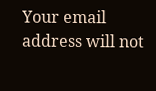Your email address will not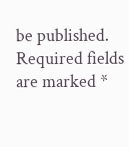be published. Required fields are marked *